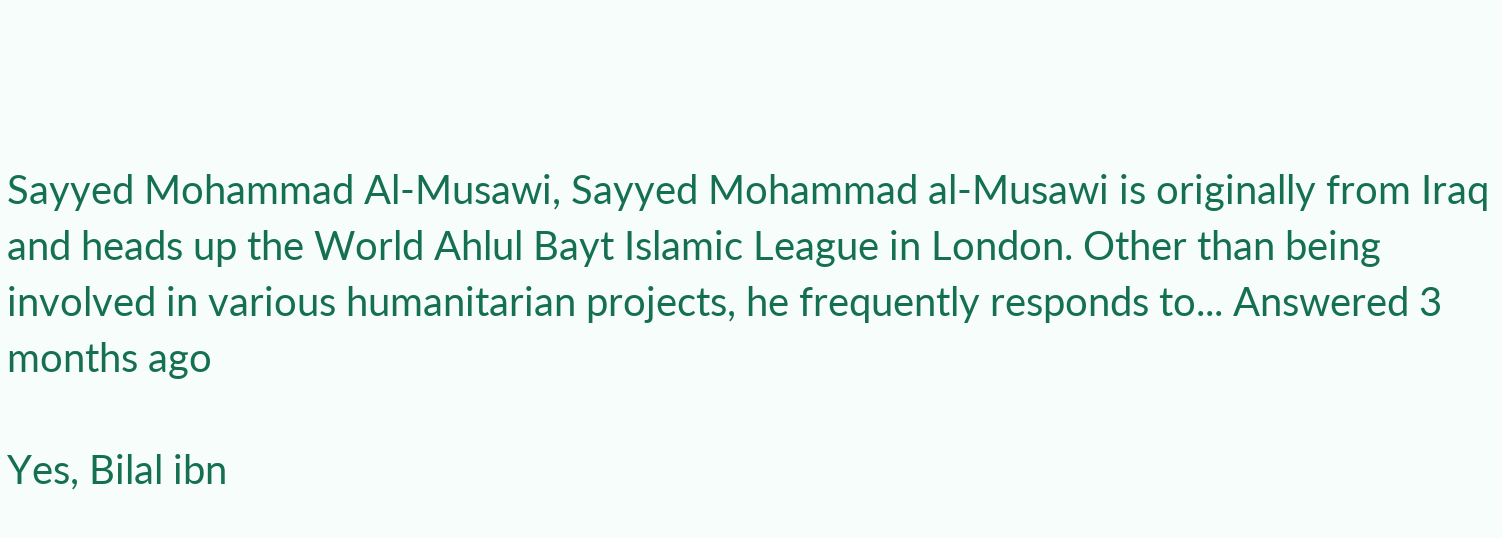Sayyed Mohammad Al-Musawi, Sayyed Mohammad al-Musawi is originally from Iraq and heads up the World Ahlul Bayt Islamic League in London. Other than being involved in various humanitarian projects, he frequently responds to... Answered 3 months ago

Yes, Bilal ibn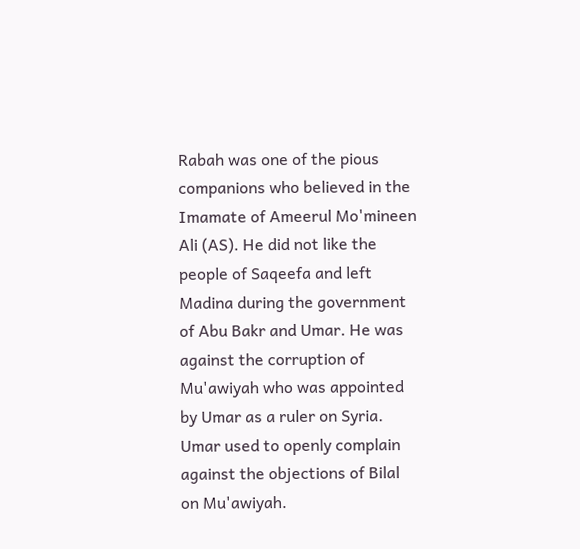Rabah was one of the pious companions who believed in the Imamate of Ameerul Mo'mineen Ali (AS). He did not like the people of Saqeefa and left Madina during the government of Abu Bakr and Umar. He was against the corruption of Mu'awiyah who was appointed by Umar as a ruler on Syria. Umar used to openly complain against the objections of Bilal on Mu'awiyah.